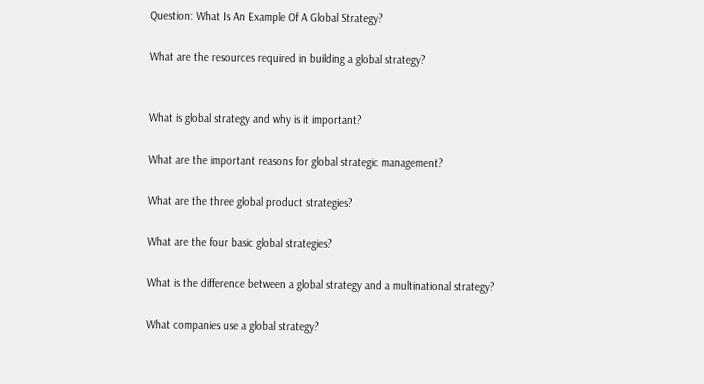Question: What Is An Example Of A Global Strategy?

What are the resources required in building a global strategy?


What is global strategy and why is it important?

What are the important reasons for global strategic management?

What are the three global product strategies?

What are the four basic global strategies?

What is the difference between a global strategy and a multinational strategy?

What companies use a global strategy?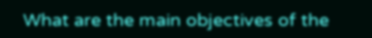What are the main objectives of the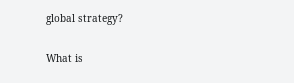global strategy?

What is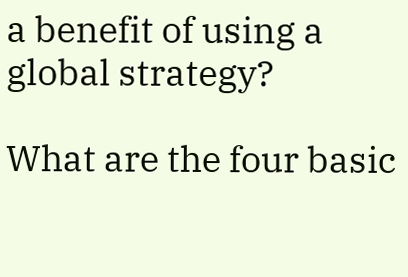a benefit of using a global strategy?

What are the four basic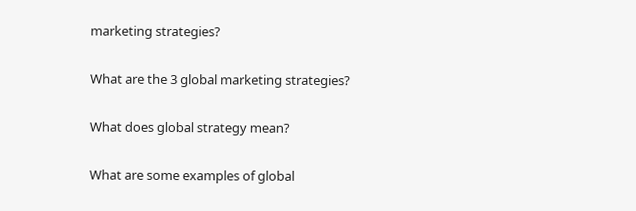marketing strategies?

What are the 3 global marketing strategies?

What does global strategy mean?

What are some examples of global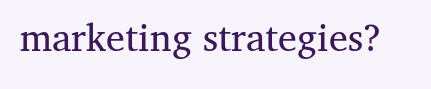marketing strategies?